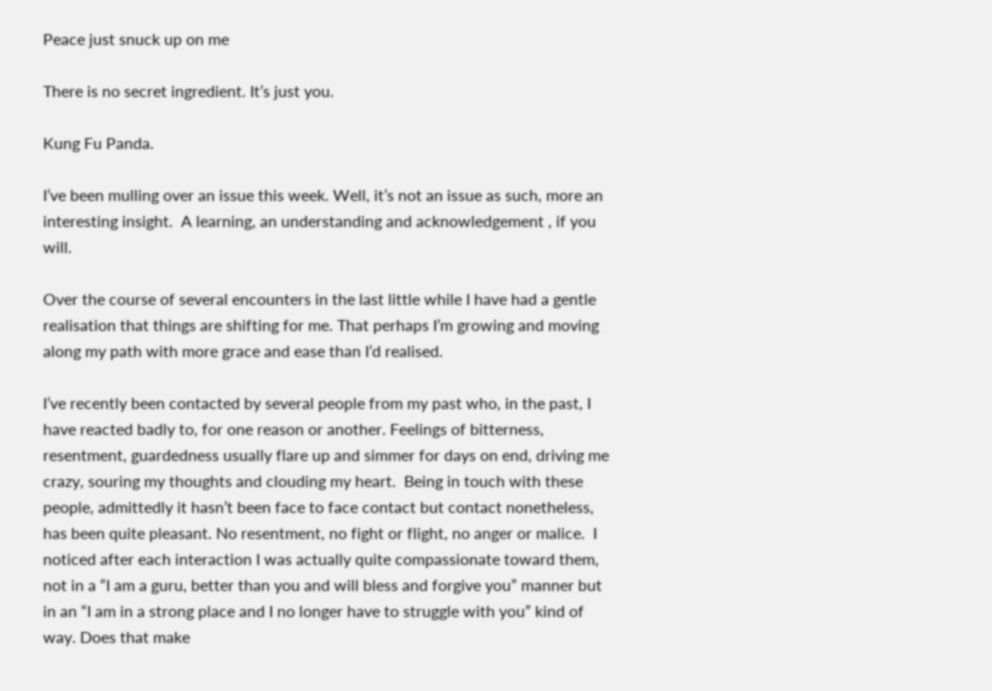Peace just snuck up on me

There is no secret ingredient. It’s just you.

Kung Fu Panda.

I’ve been mulling over an issue this week. Well, it’s not an issue as such, more an interesting insight.  A learning, an understanding and acknowledgement , if you will.

Over the course of several encounters in the last little while I have had a gentle realisation that things are shifting for me. That perhaps I’m growing and moving along my path with more grace and ease than I’d realised.

I’ve recently been contacted by several people from my past who, in the past, I have reacted badly to, for one reason or another. Feelings of bitterness, resentment, guardedness usually flare up and simmer for days on end, driving me crazy, souring my thoughts and clouding my heart.  Being in touch with these people, admittedly it hasn’t been face to face contact but contact nonetheless, has been quite pleasant. No resentment, no fight or flight, no anger or malice.  I noticed after each interaction I was actually quite compassionate toward them, not in a “I am a guru, better than you and will bless and forgive you” manner but in an “I am in a strong place and I no longer have to struggle with you” kind of way. Does that make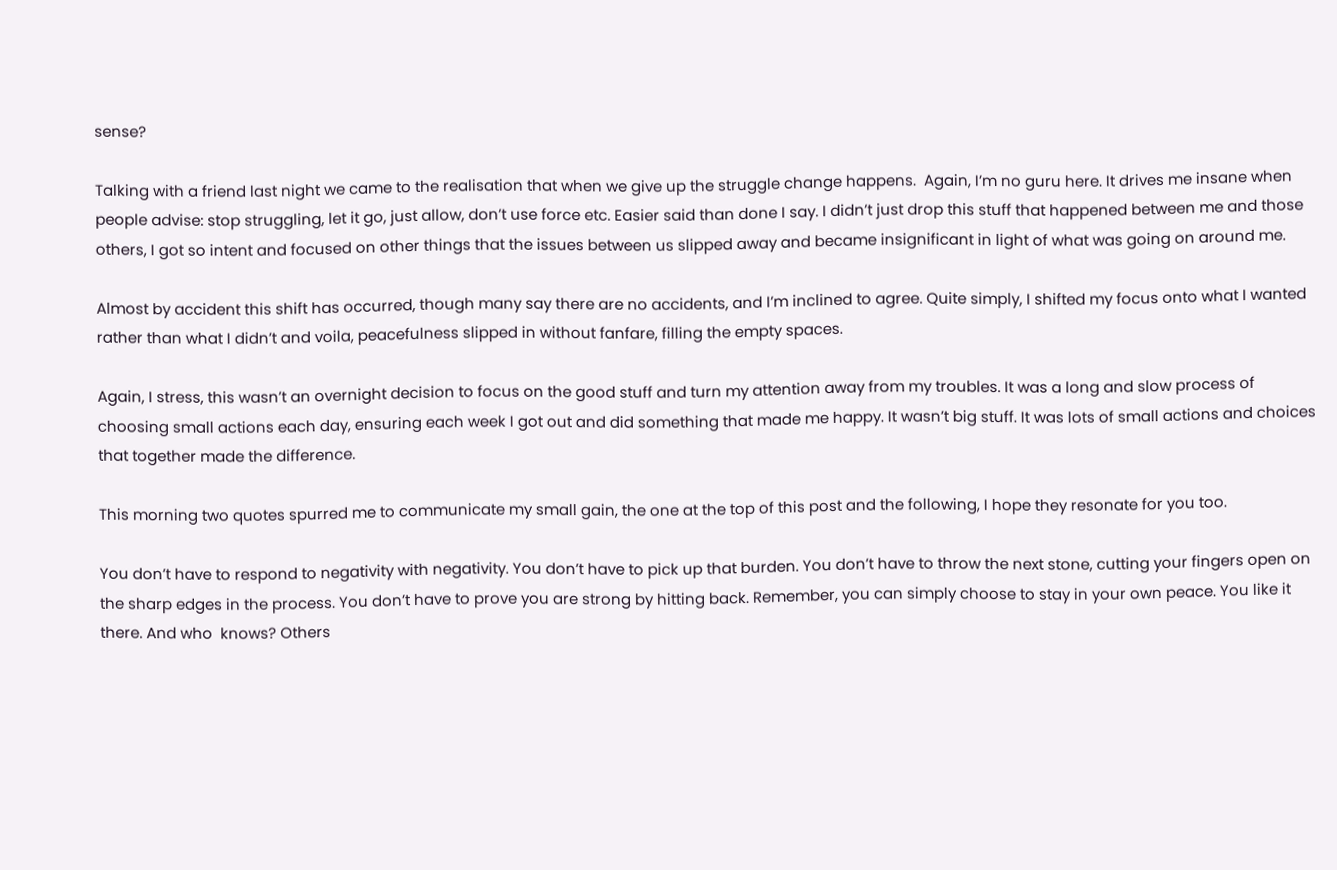sense?

Talking with a friend last night we came to the realisation that when we give up the struggle change happens.  Again, I’m no guru here. It drives me insane when people advise: stop struggling, let it go, just allow, don’t use force etc. Easier said than done I say. I didn’t just drop this stuff that happened between me and those others, I got so intent and focused on other things that the issues between us slipped away and became insignificant in light of what was going on around me.

Almost by accident this shift has occurred, though many say there are no accidents, and I’m inclined to agree. Quite simply, I shifted my focus onto what I wanted rather than what I didn’t and voila, peacefulness slipped in without fanfare, filling the empty spaces.

Again, I stress, this wasn’t an overnight decision to focus on the good stuff and turn my attention away from my troubles. It was a long and slow process of choosing small actions each day, ensuring each week I got out and did something that made me happy. It wasn’t big stuff. It was lots of small actions and choices that together made the difference.

This morning two quotes spurred me to communicate my small gain, the one at the top of this post and the following, I hope they resonate for you too.

You don’t have to respond to negativity with negativity. You don’t have to pick up that burden. You don’t have to throw the next stone, cutting your fingers open on the sharp edges in the process. You don’t have to prove you are strong by hitting back. Remember, you can simply choose to stay in your own peace. You like it there. And who  knows? Others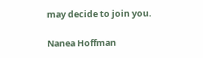may decide to join you.

Nanea Hoffman